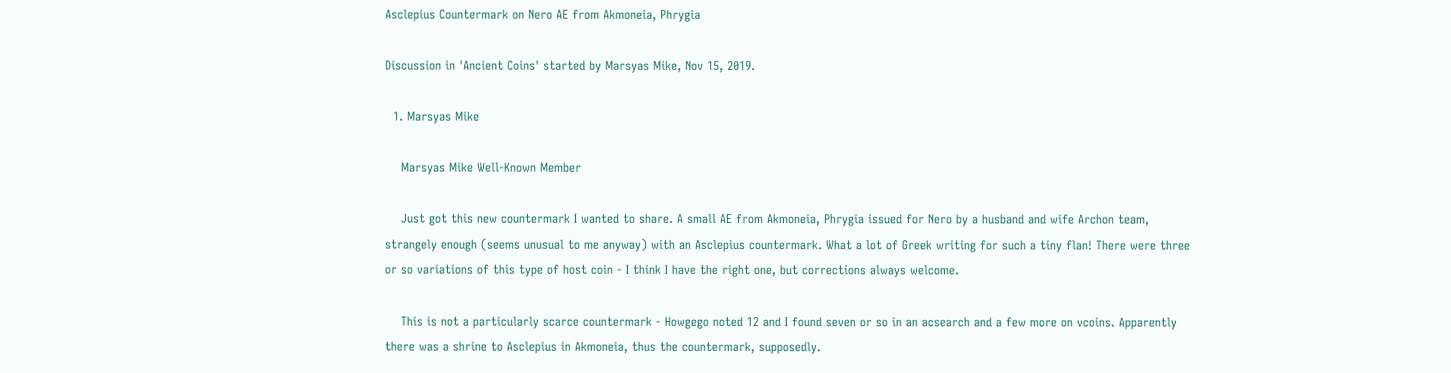Asclepius Countermark on Nero AE from Akmoneia, Phrygia

Discussion in 'Ancient Coins' started by Marsyas Mike, Nov 15, 2019.

  1. Marsyas Mike

    Marsyas Mike Well-Known Member

    Just got this new countermark I wanted to share. A small AE from Akmoneia, Phrygia issued for Nero by a husband and wife Archon team, strangely enough (seems unusual to me anyway) with an Asclepius countermark. What a lot of Greek writing for such a tiny flan! There were three or so variations of this type of host coin - I think I have the right one, but corrections always welcome.

    This is not a particularly scarce countermark - Howgego noted 12 and I found seven or so in an acsearch and a few more on vcoins. Apparently there was a shrine to Asclepius in Akmoneia, thus the countermark, supposedly.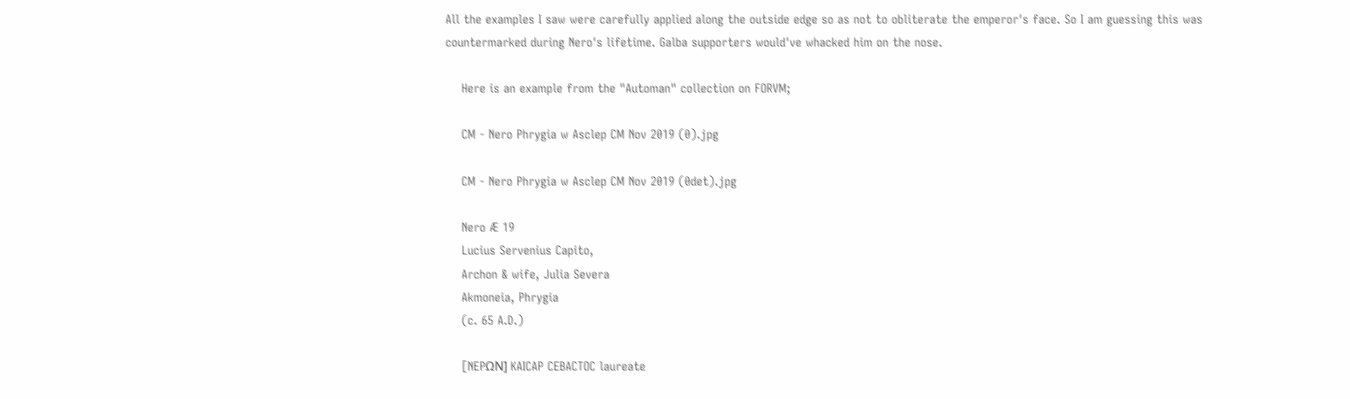All the examples I saw were carefully applied along the outside edge so as not to obliterate the emperor's face. So I am guessing this was countermarked during Nero's lifetime. Galba supporters would've whacked him on the nose.

    Here is an example from the "Automan" collection on FORVM;

    CM - Nero Phrygia w Asclep CM Nov 2019 (0).jpg

    CM - Nero Phrygia w Asclep CM Nov 2019 (0det).jpg

    Nero Æ 19
    Lucius Servenius Capito,
    Archon & wife, Julia Severa
    Akmoneia, Phrygia
    (c. 65 A.D.)

    [NEPΩN] KAICAP CEBACTOC laureate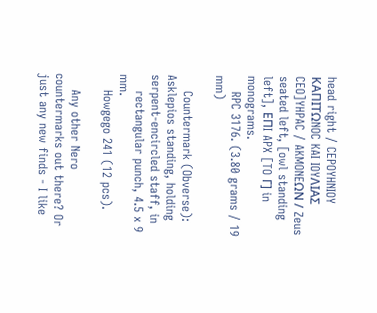head right / CEPOYHNIOY KAΠITΩNOC KAI IOYΛIAΣ CEO]YHPAC / AKMONEΩN / Zeus seated left, [owl standing left], EΠI APX [TO Γ] in monograms.
    RPC 3176. (3.80 grams / 19 mm)

    Countermark (Obverse): Asklepios standing, holding serpent-encircled staff, in
    rectangular punch, 4.5 x 9 mm.
    Howgego 241 (12 pcs).

    Any other Nero countermarks out there? Or just any new finds - I like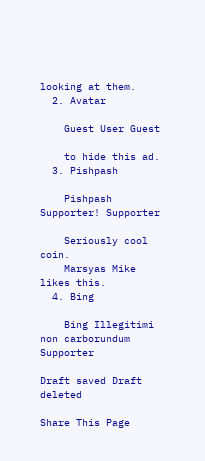looking at them.
  2. Avatar

    Guest User Guest

    to hide this ad.
  3. Pishpash

    Pishpash Supporter! Supporter

    Seriously cool coin.
    Marsyas Mike likes this.
  4. Bing

    Bing Illegitimi non carborundum Supporter

Draft saved Draft deleted

Share This Page